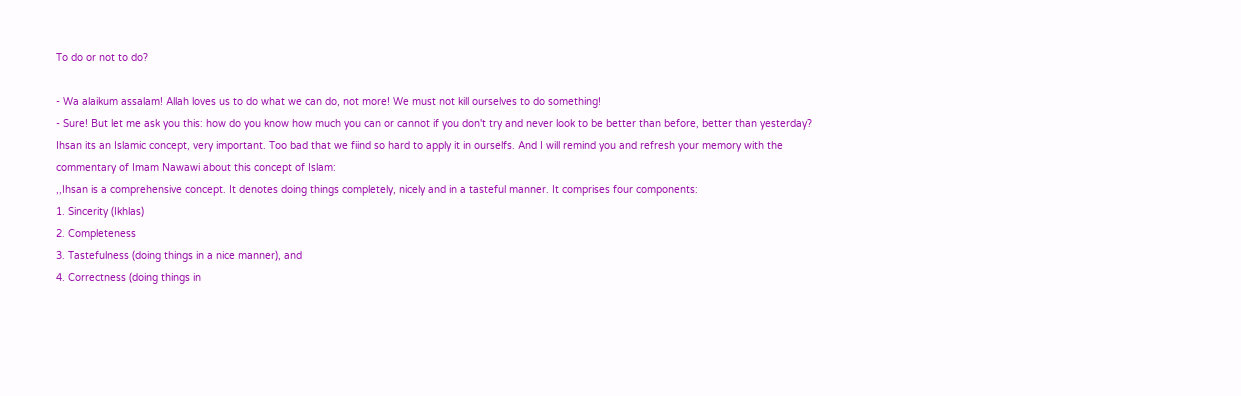To do or not to do?

- Wa alaikum assalam! Allah loves us to do what we can do, not more! We must not kill ourselves to do something!
- Sure! But let me ask you this: how do you know how much you can or cannot if you don't try and never look to be better than before, better than yesterday? Ihsan its an Islamic concept, very important. Too bad that we fiind so hard to apply it in ourselfs. And I will remind you and refresh your memory with the commentary of Imam Nawawi about this concept of Islam:
,,Ihsan is a comprehensive concept. It denotes doing things completely, nicely and in a tasteful manner. It comprises four components:
1. Sincerity (Ikhlas)
2. Completeness
3. Tastefulness (doing things in a nice manner), and
4. Correctness (doing things in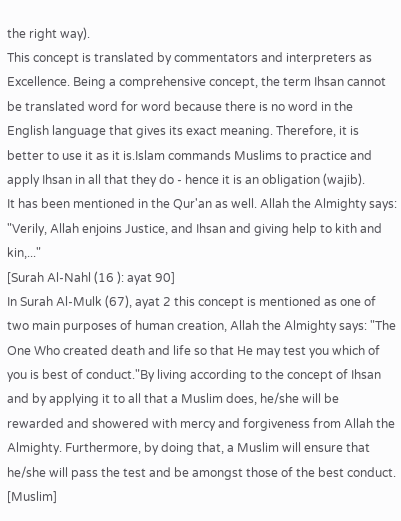the right way).
This concept is translated by commentators and interpreters as Excellence. Being a comprehensive concept, the term Ihsan cannot be translated word for word because there is no word in the English language that gives its exact meaning. Therefore, it is better to use it as it is.Islam commands Muslims to practice and apply Ihsan in all that they do - hence it is an obligation (wajib).
It has been mentioned in the Qur'an as well. Allah the Almighty says:
"Verily, Allah enjoins Justice, and Ihsan and giving help to kith and kin,..."
[Surah Al-Nahl (16 ): ayat 90]
In Surah Al-Mulk (67), ayat 2 this concept is mentioned as one of two main purposes of human creation, Allah the Almighty says: "The One Who created death and life so that He may test you which of you is best of conduct."By living according to the concept of Ihsan and by applying it to all that a Muslim does, he/she will be rewarded and showered with mercy and forgiveness from Allah the Almighty. Furthermore, by doing that, a Muslim will ensure that he/she will pass the test and be amongst those of the best conduct. [Muslim]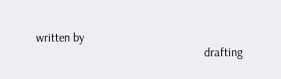written by
                                                        drafting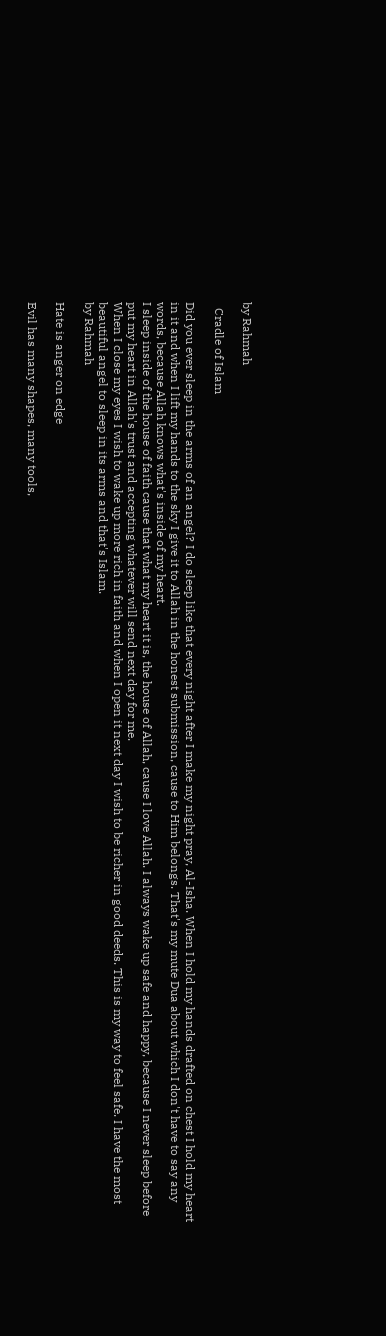by Rahmah

  Cradle of Islam

Did you ever sleep in the arms of an angel? I do sleep like that every night after I make my night pray, Al-Isha. When I hold my hands drafted on chest I hold my heart in it and when I lift my hands to the sky I give it to Allah in the honest submission, cause to Him belongs. That's my mute Dua about which I don't have to say any words, because Allah knows what's inside of my heart.
I sleep inside of the house of faith cause that what my heart it is, the house of Allah, cause I love Allah. I always wake up safe and happy, because I never sleep before put my heart in Allah's trust and accepting whatever will send next day for me.
When I close my eyes I wish to wake up more rich in faith and when I open it next day I wish to be richer in good deeds. This is my way to feel safe. I have the most beautiful angel to sleep in its arms and that's Islam.
by Rahmah

Hate is anger on edge

Evil has many shapes, many tools,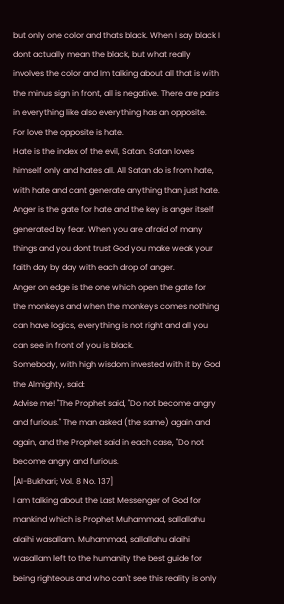but only one color and thats black. When I say black I dont actually mean the black, but what really involves the color and Im talking about all that is with the minus sign in front, all is negative. There are pairs in everything like also everything has an opposite. For love the opposite is hate.
Hate is the index of the evil, Satan. Satan loves himself only and hates all. All Satan do is from hate, with hate and cant generate anything than just hate. Anger is the gate for hate and the key is anger itself generated by fear. When you are afraid of many things and you dont trust God you make weak your faith day by day with each drop of anger.
Anger on edge is the one which open the gate for the monkeys and when the monkeys comes nothing can have logics, everything is not right and all you can see in front of you is black.
Somebody, with high wisdom invested with it by God the Almighty, said:
Advise me! "The Prophet said, "Do not become angry and furious." The man asked (the same) again and again, and the Prophet said in each case, "Do not become angry and furious.
[Al-Bukhari; Vol. 8 No. 137]
I am talking about the Last Messenger of God for mankind which is Prophet Muhammad, sallallahu alaihi wasallam. Muhammad, sallallahu alaihi wasallam left to the humanity the best guide for being righteous and who can't see this reality is only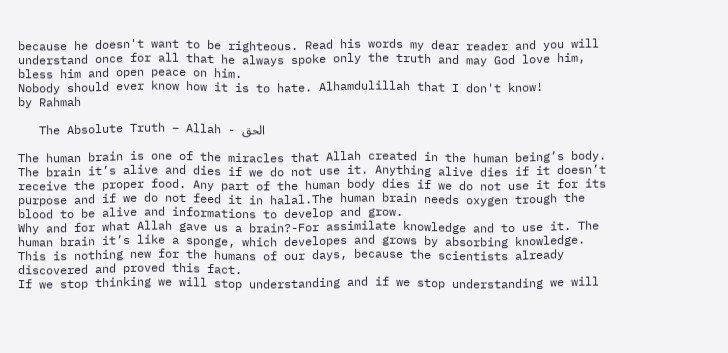because he doesn't want to be righteous. Read his words my dear reader and you will understand once for all that he always spoke only the truth and may God love him, bless him and open peace on him.
Nobody should ever know how it is to hate. Alhamdulillah that I don't know!
by Rahmah

   The Absolute Truth – Allah - الحق

The human brain is one of the miracles that Allah created in the human being’s body. The brain it’s alive and dies if we do not use it. Anything alive dies if it doesn’t receive the proper food. Any part of the human body dies if we do not use it for its purpose and if we do not feed it in halal.The human brain needs oxygen trough the blood to be alive and informations to develop and grow.
Why and for what Allah gave us a brain?-For assimilate knowledge and to use it. The human brain it’s like a sponge, which developes and grows by absorbing knowledge. This is nothing new for the humans of our days, because the scientists already discovered and proved this fact.
If we stop thinking we will stop understanding and if we stop understanding we will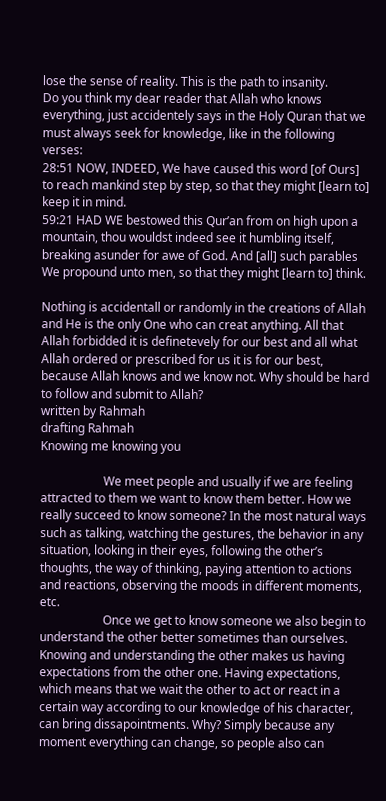lose the sense of reality. This is the path to insanity.
Do you think my dear reader that Allah who knows everything, just accidentely says in the Holy Quran that we must always seek for knowledge, like in the following verses:
28:51 NOW, INDEED, We have caused this word [of Ours] to reach mankind step by step, so that they might [learn to] keep it in mind.
59:21 HAD WE bestowed this Qur’an from on high upon a mountain, thou wouldst indeed see it humbling itself, breaking asunder for awe of God. And [all] such parables We propound unto men, so that they might [learn to] think.

Nothing is accidentall or randomly in the creations of Allah and He is the only One who can creat anything. All that Allah forbidded it is definetevely for our best and all what Allah ordered or prescribed for us it is for our best, because Allah knows and we know not. Why should be hard to follow and submit to Allah?
written by Rahmah
drafting Rahmah
Knowing me knowing you

                     We meet people and usually if we are feeling attracted to them we want to know them better. How we really succeed to know someone? In the most natural ways such as talking, watching the gestures, the behavior in any situation, looking in their eyes, following the other’s thoughts, the way of thinking, paying attention to actions and reactions, observing the moods in different moments, etc.
                     Once we get to know someone we also begin to understand the other better sometimes than ourselves. Knowing and understanding the other makes us having expectations from the other one. Having expectations, which means that we wait the other to act or react in a certain way according to our knowledge of his character, can bring dissapointments. Why? Simply because any moment everything can change, so people also can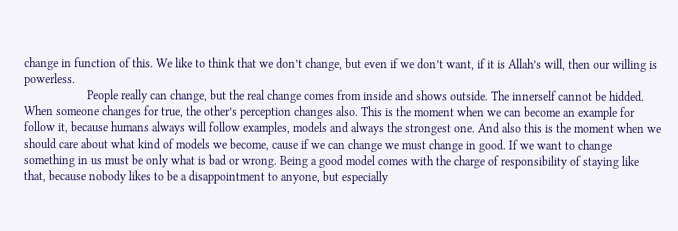change in function of this. We like to think that we don’t change, but even if we don’t want, if it is Allah’s will, then our willing is powerless.
                     People really can change, but the real change comes from inside and shows outside. The innerself cannot be hidded. When someone changes for true, the other’s perception changes also. This is the moment when we can become an example for follow it, because humans always will follow examples, models and always the strongest one. And also this is the moment when we should care about what kind of models we become, cause if we can change we must change in good. If we want to change something in us must be only what is bad or wrong. Being a good model comes with the charge of responsibility of staying like that, because nobody likes to be a disappointment to anyone, but especially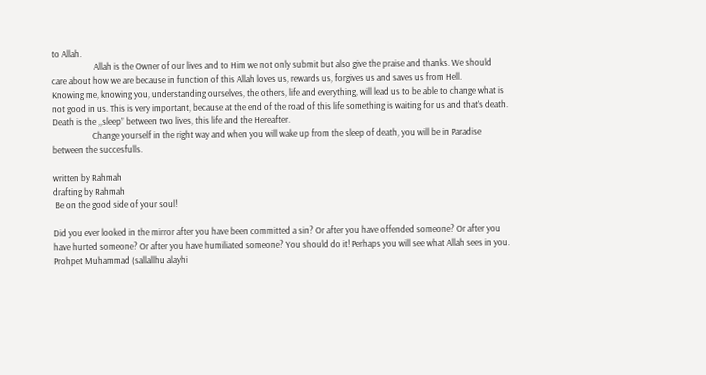to Allah.
                     Allah is the Owner of our lives and to Him we not only submit but also give the praise and thanks. We should care about how we are because in function of this Allah loves us, rewards us, forgives us and saves us from Hell.
Knowing me, knowing you, understanding ourselves, the others, life and everything, will lead us to be able to change what is not good in us. This is very important, because at the end of the road of this life something is waiting for us and that’s death. Death is the ,,sleep” between two lives, this life and the Hereafter.
                    Change yourself in the right way and when you will wake up from the sleep of death, you will be in Paradise between the succesfulls.

written by Rahmah
drafting by Rahmah
 Be on the good side of your soul!

Did you ever looked in the mirror after you have been committed a sin? Or after you have offended someone? Or after you have hurted someone? Or after you have humiliated someone? You should do it! Perhaps you will see what Allah sees in you. Prohpet Muhammad (sallallhu alayhi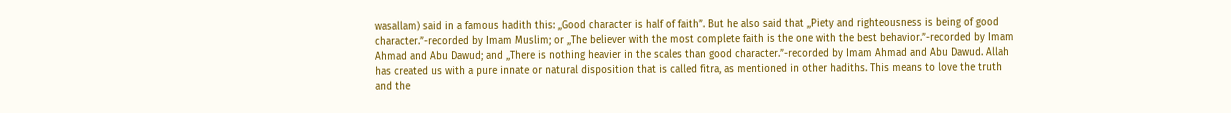wasallam) said in a famous hadith this: ,,Good character is half of faith”. But he also said that ,,Piety and righteousness is being of good character.”-recorded by Imam Muslim; or ,,The believer with the most complete faith is the one with the best behavior.”-recorded by Imam Ahmad and Abu Dawud; and ,,There is nothing heavier in the scales than good character.”-recorded by Imam Ahmad and Abu Dawud. Allah has created us with a pure innate or natural disposition that is called fitra, as mentioned in other hadiths. This means to love the truth and the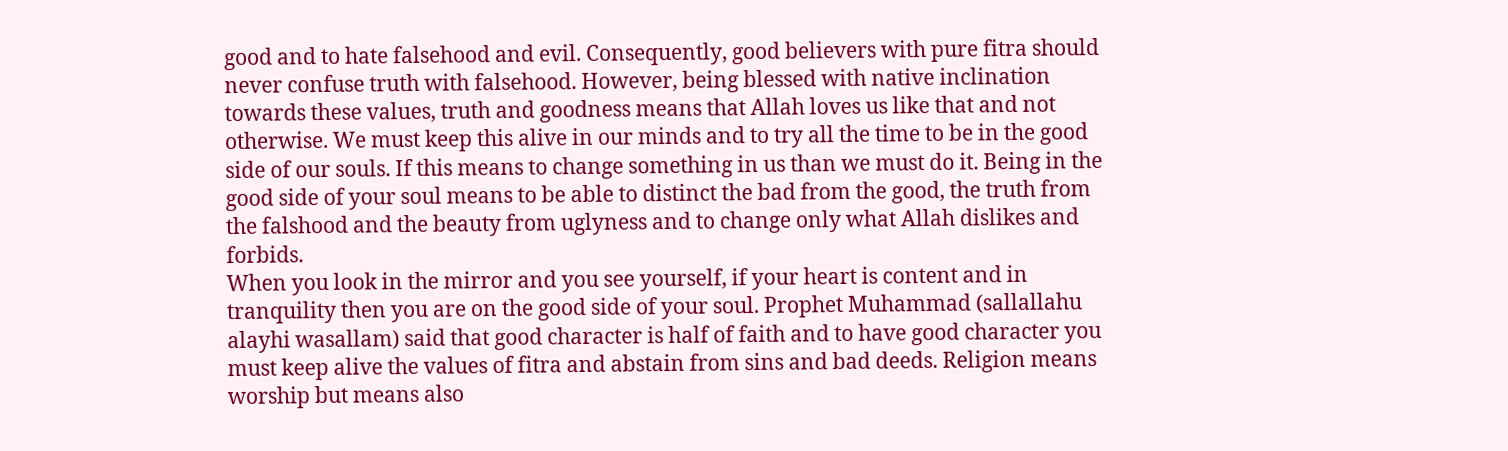good and to hate falsehood and evil. Consequently, good believers with pure fitra should never confuse truth with falsehood. However, being blessed with native inclination towards these values, truth and goodness means that Allah loves us like that and not otherwise. We must keep this alive in our minds and to try all the time to be in the good side of our souls. If this means to change something in us than we must do it. Being in the good side of your soul means to be able to distinct the bad from the good, the truth from the falshood and the beauty from uglyness and to change only what Allah dislikes and forbids.
When you look in the mirror and you see yourself, if your heart is content and in tranquility then you are on the good side of your soul. Prophet Muhammad (sallallahu alayhi wasallam) said that good character is half of faith and to have good character you must keep alive the values of fitra and abstain from sins and bad deeds. Religion means worship but means also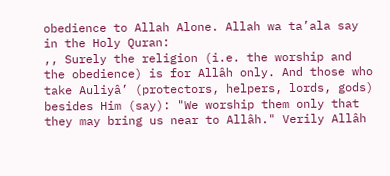obedience to Allah Alone. Allah wa ta’ala say in the Holy Quran:
,, Surely the religion (i.e. the worship and the obedience) is for Allâh only. And those who take Auliyâ’ (protectors, helpers, lords, gods) besides Him (say): "We worship them only that they may bring us near to Allâh." Verily Allâh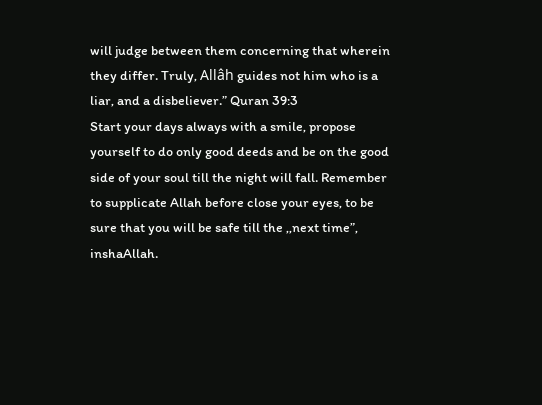will judge between them concerning that wherein they differ. Truly, Allâh guides not him who is a liar, and a disbeliever.” Quran 39:3
Start your days always with a smile, propose yourself to do only good deeds and be on the good side of your soul till the night will fall. Remember to supplicate Allah before close your eyes, to be sure that you will be safe till the ,,next time”, inshaAllah.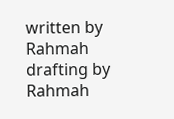written by Rahmah
drafting by Rahmah